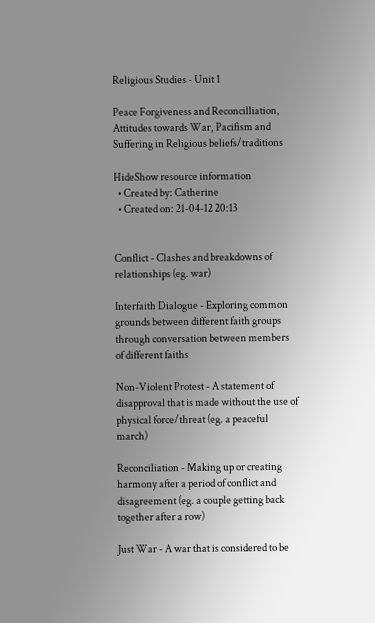Religious Studies - Unit 1

Peace Forgiveness and Reconcilliation, Attitudes towards War, Pacifism and Suffering in Religious beliefs/traditions

HideShow resource information
  • Created by: Catherine
  • Created on: 21-04-12 20:13


Conflict - Clashes and breakdowns of relationships (eg. war)

Interfaith Dialogue - Exploring common grounds between different faith groups through conversation between members of different faiths

Non-Violent Protest - A statement of disapproval that is made without the use of physical force/threat (eg. a peaceful march)

Reconciliation - Making up or creating harmony after a period of conflict and disagreement (eg. a couple getting back together after a row)

Just War - A war that is considered to be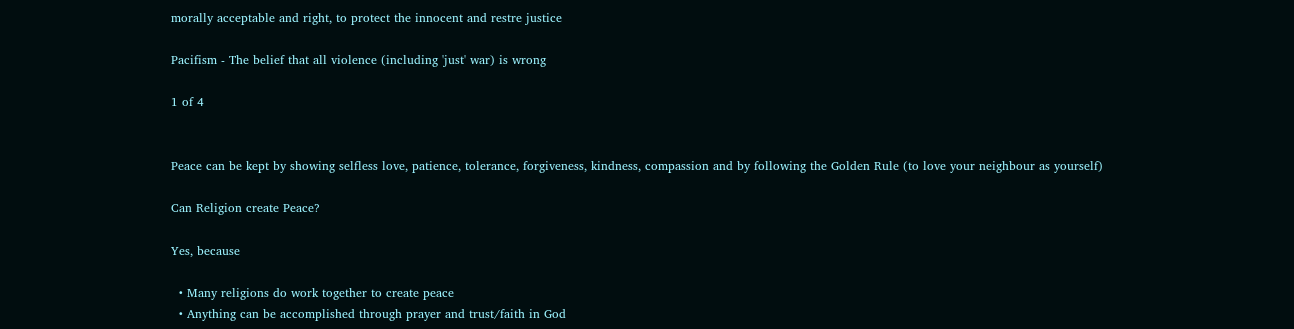morally acceptable and right, to protect the innocent and restre justice

Pacifism - The belief that all violence (including 'just' war) is wrong

1 of 4


Peace can be kept by showing selfless love, patience, tolerance, forgiveness, kindness, compassion and by following the Golden Rule (to love your neighbour as yourself)

Can Religion create Peace?

Yes, because

  • Many religions do work together to create peace
  • Anything can be accomplished through prayer and trust/faith in God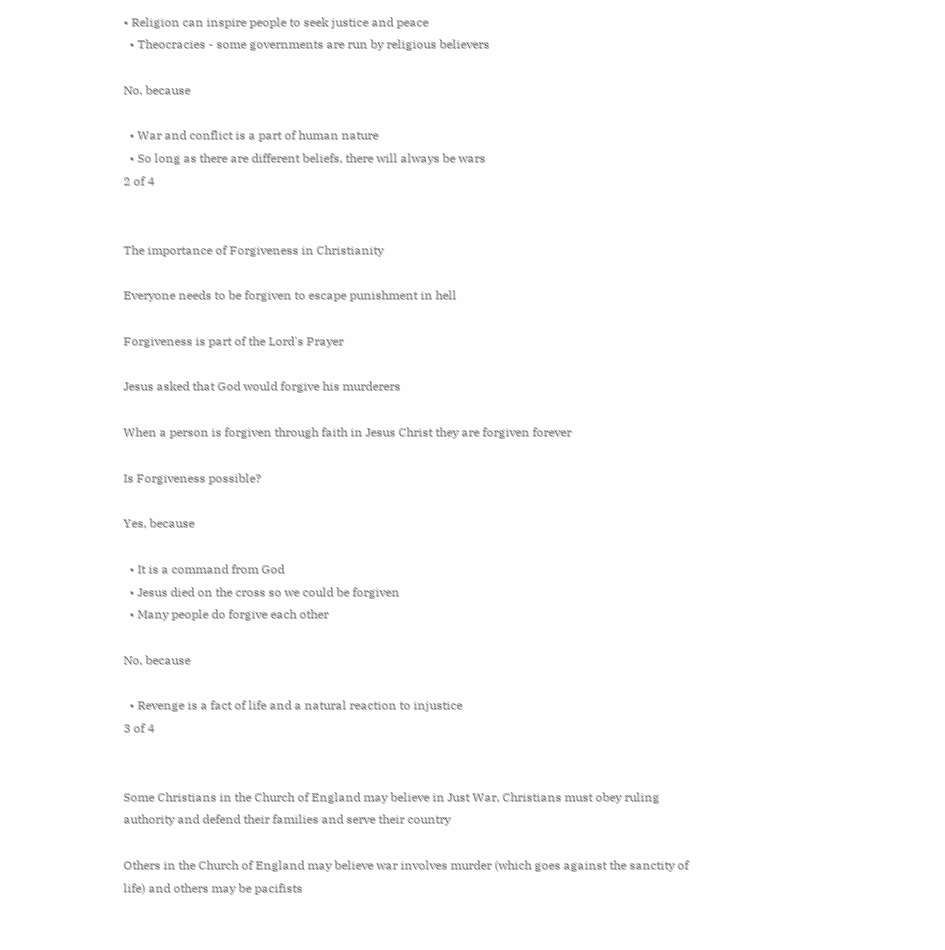• Religion can inspire people to seek justice and peace
  • Theocracies - some governments are run by religious believers

No, because

  • War and conflict is a part of human nature
  • So long as there are different beliefs, there will always be wars
2 of 4


The importance of Forgiveness in Christianity

Everyone needs to be forgiven to escape punishment in hell

Forgiveness is part of the Lord's Prayer

Jesus asked that God would forgive his murderers

When a person is forgiven through faith in Jesus Christ they are forgiven forever

Is Forgiveness possible?

Yes, because

  • It is a command from God
  • Jesus died on the cross so we could be forgiven
  • Many people do forgive each other

No, because

  • Revenge is a fact of life and a natural reaction to injustice
3 of 4


Some Christians in the Church of England may believe in Just War, Christians must obey ruling authority and defend their families and serve their country

Others in the Church of England may believe war involves murder (which goes against the sanctity of life) and others may be pacifists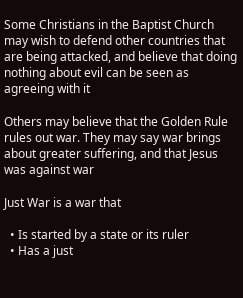Some Christians in the Baptist Church may wish to defend other countries that are being attacked, and believe that doing nothing about evil can be seen as agreeing with it

Others may believe that the Golden Rule rules out war. They may say war brings about greater suffering, and that Jesus was against war

Just War is a war that

  • Is started by a state or its ruler
  • Has a just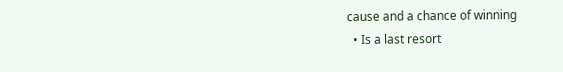cause and a chance of winning
  • Is a last resort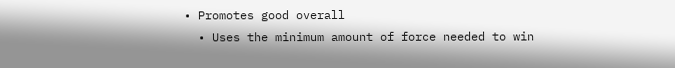• Promotes good overall
  • Uses the minimum amount of force needed to win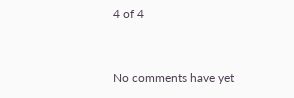4 of 4


No comments have yet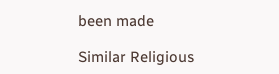been made

Similar Religious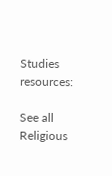Studies resources:

See all Religious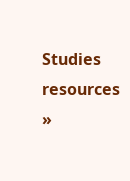Studies resources »